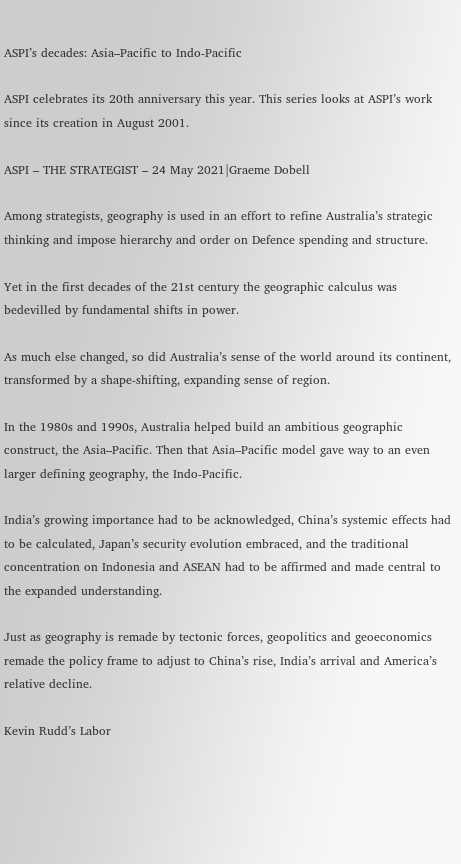ASPI’s decades: Asia–Pacific to Indo-Pacific

ASPI celebrates its 20th anniversary this year. This series looks at ASPI’s work since its creation in August 2001.

ASPI – THE STRATEGIST – 24 May 2021|Graeme Dobell

Among strategists, geography is used in an effort to refine Australia’s strategic thinking and impose hierarchy and order on Defence spending and structure.

Yet in the first decades of the 21st century the geographic calculus was bedevilled by fundamental shifts in power.

As much else changed, so did Australia’s sense of the world around its continent, transformed by a shape-shifting, expanding sense of region.

In the 1980s and 1990s, Australia helped build an ambitious geographic construct, the Asia–Pacific. Then that Asia–Pacific model gave way to an even larger defining geography, the Indo-Pacific.

India’s growing importance had to be acknowledged, China’s systemic effects had to be calculated, Japan’s security evolution embraced, and the traditional concentration on Indonesia and ASEAN had to be affirmed and made central to the expanded understanding.

Just as geography is remade by tectonic forces, geopolitics and geoeconomics remade the policy frame to adjust to China’s rise, India’s arrival and America’s relative decline.

Kevin Rudd’s Labor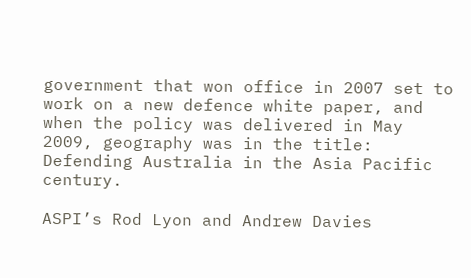government that won office in 2007 set to work on a new defence white paper, and when the policy was delivered in May 2009, geography was in the title: Defending Australia in the Asia Pacific century.

ASPI’s Rod Lyon and Andrew Davies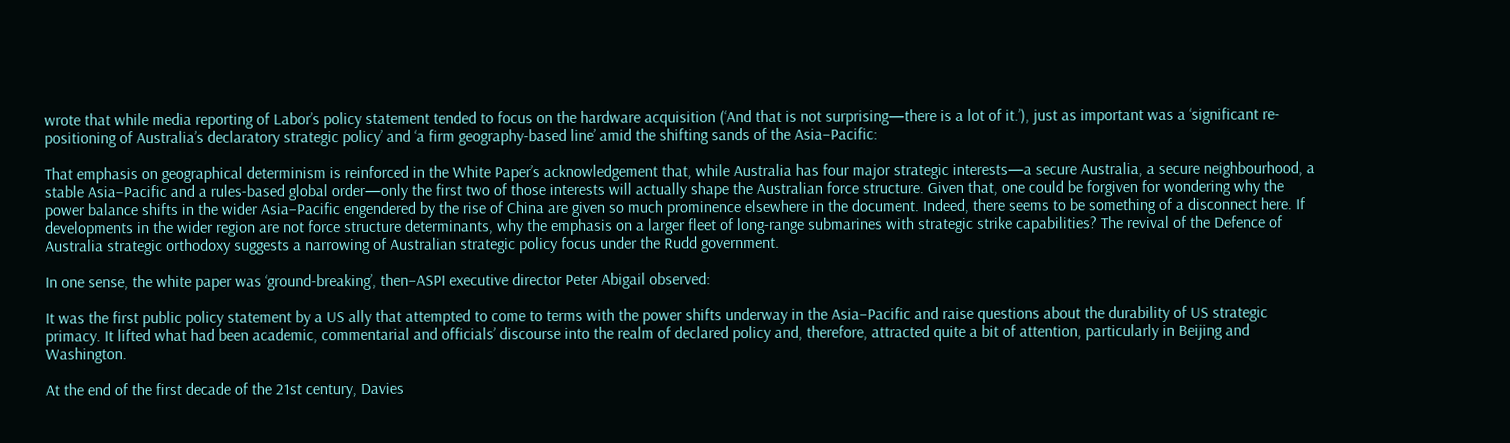wrote that while media reporting of Labor’s policy statement tended to focus on the hardware acquisition (‘And that is not surprising—there is a lot of it.’), just as important was a ‘significant re-positioning of Australia’s declaratory strategic policy’ and ‘a firm geography-based line’ amid the shifting sands of the Asia–Pacific:

That emphasis on geographical determinism is reinforced in the White Paper’s acknowledgement that, while Australia has four major strategic interests—a secure Australia, a secure neighbourhood, a stable Asia–Pacific and a rules-based global order—only the first two of those interests will actually shape the Australian force structure. Given that, one could be forgiven for wondering why the power balance shifts in the wider Asia–Pacific engendered by the rise of China are given so much prominence elsewhere in the document. Indeed, there seems to be something of a disconnect here. If developments in the wider region are not force structure determinants, why the emphasis on a larger fleet of long-range submarines with strategic strike capabilities? The revival of the Defence of Australia strategic orthodoxy suggests a narrowing of Australian strategic policy focus under the Rudd government.

In one sense, the white paper was ‘ground-breaking’, then–ASPI executive director Peter Abigail observed:

It was the first public policy statement by a US ally that attempted to come to terms with the power shifts underway in the Asia–Pacific and raise questions about the durability of US strategic primacy. It lifted what had been academic, commentarial and officials’ discourse into the realm of declared policy and, therefore, attracted quite a bit of attention, particularly in Beijing and Washington.

At the end of the first decade of the 21st century, Davies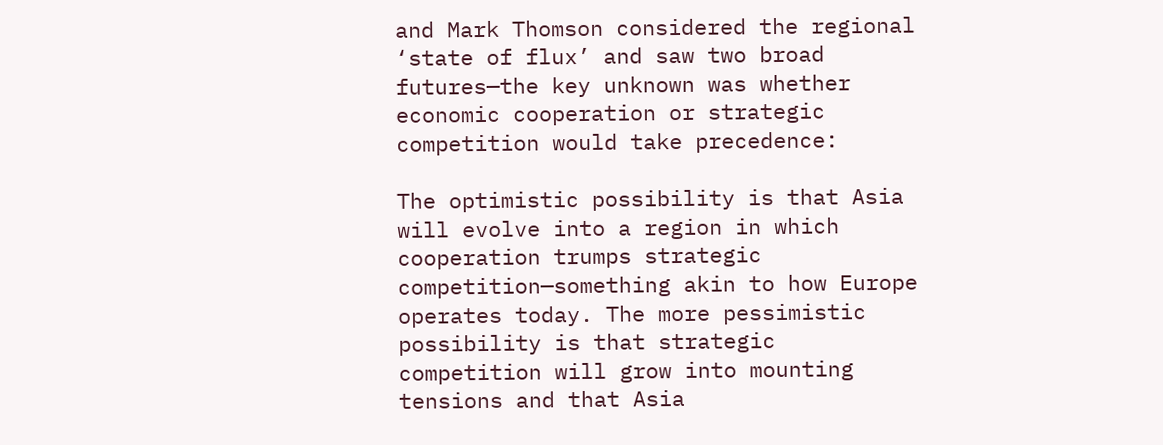and Mark Thomson considered the regional ‘state of flux’ and saw two broad futures—the key unknown was whether economic cooperation or strategic competition would take precedence:

The optimistic possibility is that Asia will evolve into a region in which cooperation trumps strategic competition—something akin to how Europe operates today. The more pessimistic possibility is that strategic competition will grow into mounting tensions and that Asia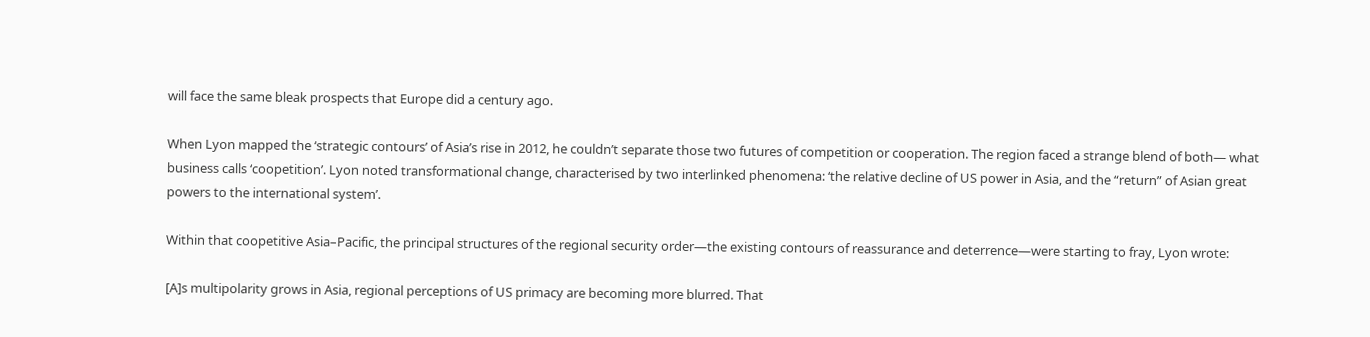will face the same bleak prospects that Europe did a century ago.

When Lyon mapped the ‘strategic contours’ of Asia’s rise in 2012, he couldn’t separate those two futures of competition or cooperation. The region faced a strange blend of both— what business calls ‘coopetition’. Lyon noted transformational change, characterised by two interlinked phenomena: ‘the relative decline of US power in Asia, and the “return” of Asian great powers to the international system’.

Within that coopetitive Asia–Pacific, the principal structures of the regional security order—the existing contours of reassurance and deterrence—were starting to fray, Lyon wrote:

[A]s multipolarity grows in Asia, regional perceptions of US primacy are becoming more blurred. That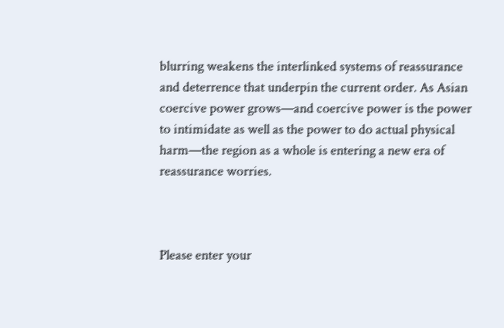blurring weakens the interlinked systems of reassurance and deterrence that underpin the current order. As Asian coercive power grows—and coercive power is the power to intimidate as well as the power to do actual physical harm—the region as a whole is entering a new era of reassurance worries.



Please enter your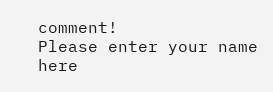comment!
Please enter your name here